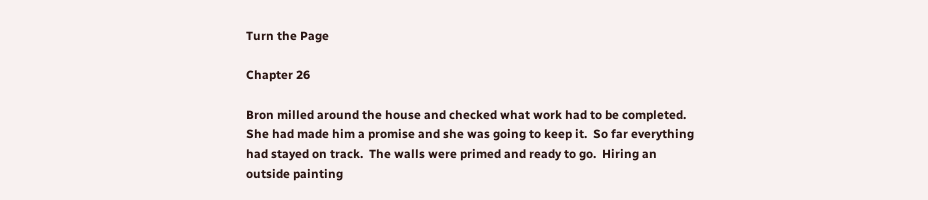Turn the Page

Chapter 26

Bron milled around the house and checked what work had to be completed.  She had made him a promise and she was going to keep it.  So far everything had stayed on track.  The walls were primed and ready to go.  Hiring an outside painting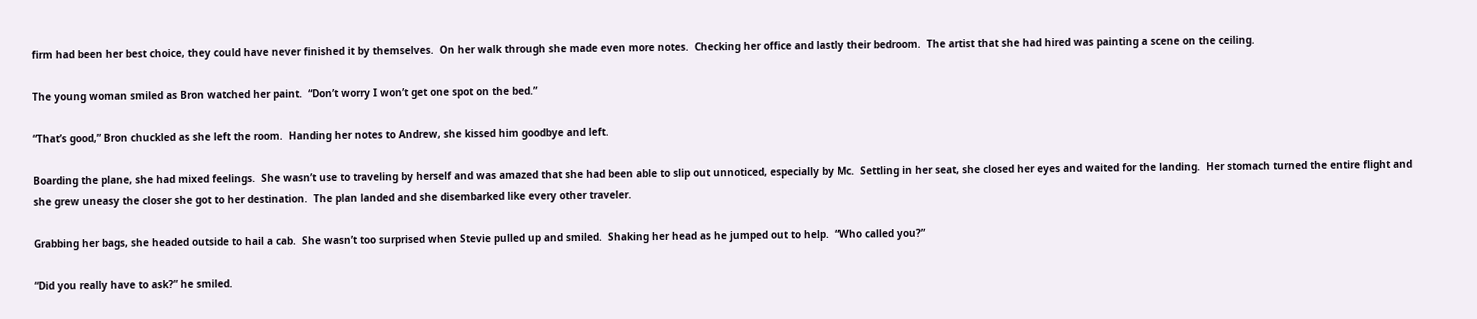firm had been her best choice, they could have never finished it by themselves.  On her walk through she made even more notes.  Checking her office and lastly their bedroom.  The artist that she had hired was painting a scene on the ceiling.

The young woman smiled as Bron watched her paint.  “Don’t worry I won’t get one spot on the bed.”

“That’s good,” Bron chuckled as she left the room.  Handing her notes to Andrew, she kissed him goodbye and left.

Boarding the plane, she had mixed feelings.  She wasn’t use to traveling by herself and was amazed that she had been able to slip out unnoticed, especially by Mc.  Settling in her seat, she closed her eyes and waited for the landing.  Her stomach turned the entire flight and she grew uneasy the closer she got to her destination.  The plan landed and she disembarked like every other traveler.

Grabbing her bags, she headed outside to hail a cab.  She wasn’t too surprised when Stevie pulled up and smiled.  Shaking her head as he jumped out to help.  “Who called you?”

“Did you really have to ask?” he smiled.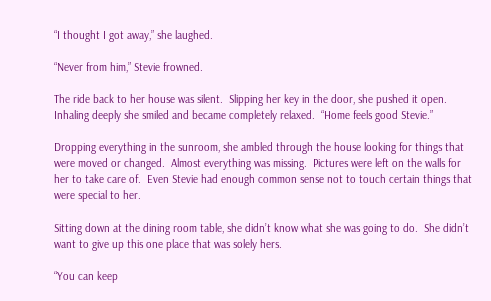“I thought I got away,” she laughed.

“Never from him,” Stevie frowned.

The ride back to her house was silent.  Slipping her key in the door, she pushed it open.  Inhaling deeply she smiled and became completely relaxed.  “Home feels good Stevie.”

Dropping everything in the sunroom, she ambled through the house looking for things that were moved or changed.  Almost everything was missing.  Pictures were left on the walls for her to take care of.  Even Stevie had enough common sense not to touch certain things that were special to her.

Sitting down at the dining room table, she didn’t know what she was going to do.  She didn’t want to give up this one place that was solely hers.

“You can keep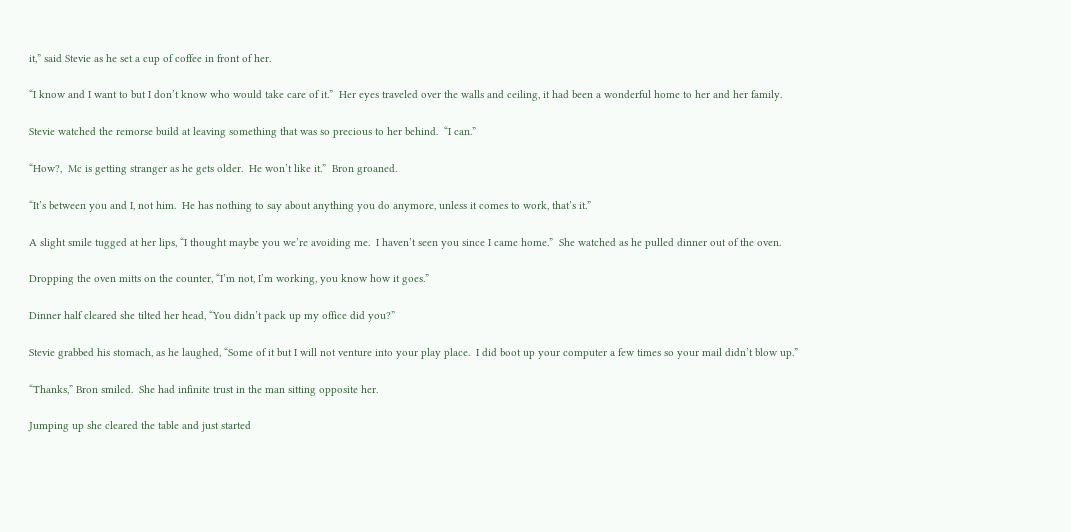it,” said Stevie as he set a cup of coffee in front of her.

“I know and I want to but I don’t know who would take care of it.”  Her eyes traveled over the walls and ceiling, it had been a wonderful home to her and her family.

Stevie watched the remorse build at leaving something that was so precious to her behind.  “I can.”

“How?,  Mc is getting stranger as he gets older.  He won’t like it.”  Bron groaned.

“It’s between you and I, not him.  He has nothing to say about anything you do anymore, unless it comes to work, that’s it.”

A slight smile tugged at her lips, “I thought maybe you we’re avoiding me.  I haven’t seen you since I came home.”  She watched as he pulled dinner out of the oven.

Dropping the oven mitts on the counter, “I’m not, I’m working, you know how it goes.”

Dinner half cleared she tilted her head, “You didn’t pack up my office did you?”

Stevie grabbed his stomach, as he laughed, “Some of it but I will not venture into your play place.  I did boot up your computer a few times so your mail didn’t blow up.”

“Thanks,” Bron smiled.  She had infinite trust in the man sitting opposite her.

Jumping up she cleared the table and just started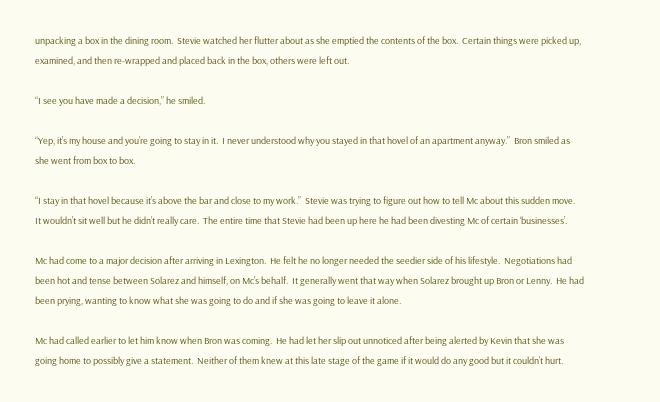unpacking a box in the dining room.  Stevie watched her flutter about as she emptied the contents of the box.  Certain things were picked up, examined, and then re-wrapped and placed back in the box, others were left out.

“I see you have made a decision,” he smiled.

“Yep, it’s my house and you’re going to stay in it.  I never understood why you stayed in that hovel of an apartment anyway.”  Bron smiled as she went from box to box.

“I stay in that hovel because it’s above the bar and close to my work.”  Stevie was trying to figure out how to tell Mc about this sudden move.  It wouldn’t sit well but he didn’t really care.  The entire time that Stevie had been up here he had been divesting Mc of certain ‘businesses’.

Mc had come to a major decision after arriving in Lexington.  He felt he no longer needed the seedier side of his lifestyle.  Negotiations had been hot and tense between Solarez and himself, on Mc’s behalf.  It generally went that way when Solarez brought up Bron or Lenny.  He had been prying, wanting to know what she was going to do and if she was going to leave it alone.

Mc had called earlier to let him know when Bron was coming.  He had let her slip out unnoticed after being alerted by Kevin that she was going home to possibly give a statement.  Neither of them knew at this late stage of the game if it would do any good but it couldn’t hurt.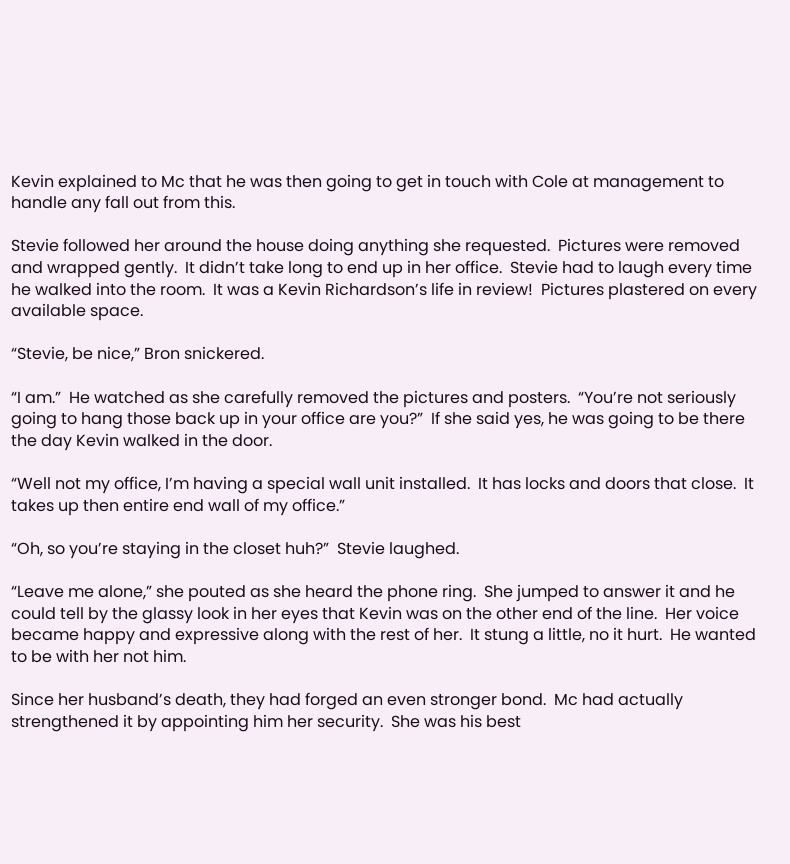Kevin explained to Mc that he was then going to get in touch with Cole at management to handle any fall out from this.

Stevie followed her around the house doing anything she requested.  Pictures were removed and wrapped gently.  It didn’t take long to end up in her office.  Stevie had to laugh every time he walked into the room.  It was a Kevin Richardson’s life in review!  Pictures plastered on every available space.

“Stevie, be nice,” Bron snickered.

“I am.”  He watched as she carefully removed the pictures and posters.  “You’re not seriously going to hang those back up in your office are you?”  If she said yes, he was going to be there the day Kevin walked in the door.

“Well not my office, I’m having a special wall unit installed.  It has locks and doors that close.  It takes up then entire end wall of my office.”

“Oh, so you’re staying in the closet huh?”  Stevie laughed.

“Leave me alone,” she pouted as she heard the phone ring.  She jumped to answer it and he could tell by the glassy look in her eyes that Kevin was on the other end of the line.  Her voice became happy and expressive along with the rest of her.  It stung a little, no it hurt.  He wanted to be with her not him.

Since her husband’s death, they had forged an even stronger bond.  Mc had actually strengthened it by appointing him her security.  She was his best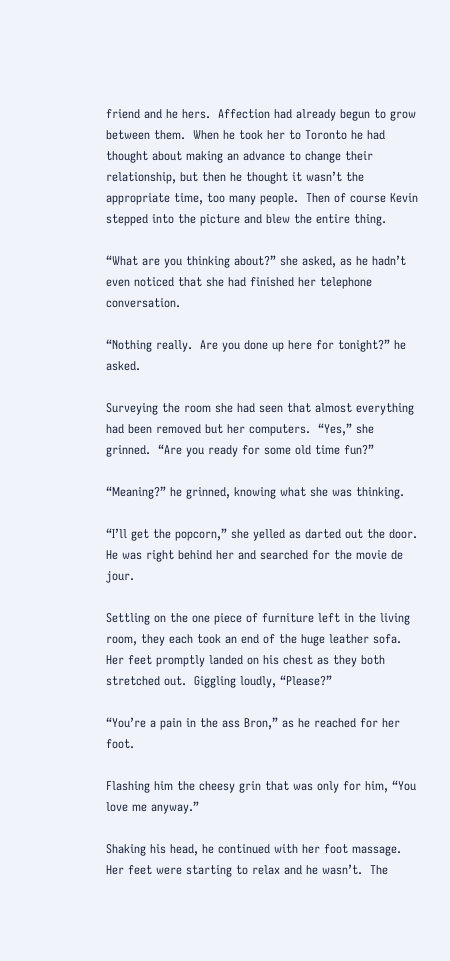friend and he hers.  Affection had already begun to grow between them.  When he took her to Toronto he had thought about making an advance to change their relationship, but then he thought it wasn’t the appropriate time, too many people.  Then of course Kevin stepped into the picture and blew the entire thing.

“What are you thinking about?” she asked, as he hadn’t even noticed that she had finished her telephone conversation.

“Nothing really.  Are you done up here for tonight?” he asked.

Surveying the room she had seen that almost everything had been removed but her computers.  “Yes,” she grinned.  “Are you ready for some old time fun?”

“Meaning?” he grinned, knowing what she was thinking.

“I’ll get the popcorn,” she yelled as darted out the door.  He was right behind her and searched for the movie de jour.

Settling on the one piece of furniture left in the living room, they each took an end of the huge leather sofa.  Her feet promptly landed on his chest as they both stretched out.  Giggling loudly, “Please?”

“You’re a pain in the ass Bron,” as he reached for her foot.

Flashing him the cheesy grin that was only for him, “You love me anyway.”

Shaking his head, he continued with her foot massage.  Her feet were starting to relax and he wasn’t.  The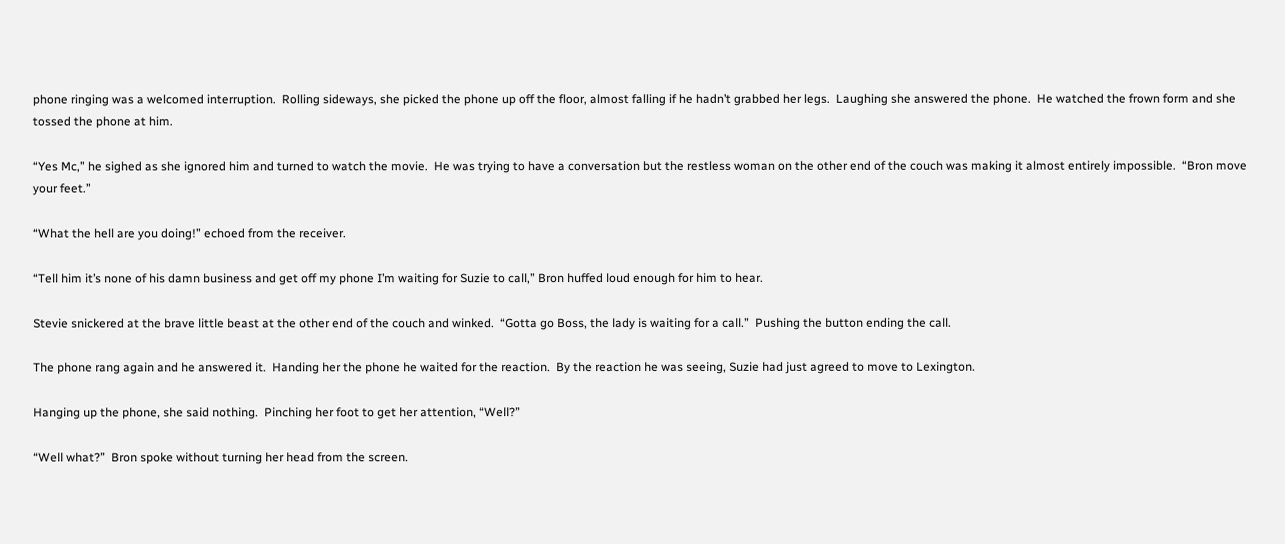phone ringing was a welcomed interruption.  Rolling sideways, she picked the phone up off the floor, almost falling if he hadn’t grabbed her legs.  Laughing she answered the phone.  He watched the frown form and she tossed the phone at him.

“Yes Mc,” he sighed as she ignored him and turned to watch the movie.  He was trying to have a conversation but the restless woman on the other end of the couch was making it almost entirely impossible.  “Bron move your feet.”

“What the hell are you doing!” echoed from the receiver.

“Tell him it’s none of his damn business and get off my phone I’m waiting for Suzie to call,” Bron huffed loud enough for him to hear.

Stevie snickered at the brave little beast at the other end of the couch and winked.  “Gotta go Boss, the lady is waiting for a call.”  Pushing the button ending the call.

The phone rang again and he answered it.  Handing her the phone he waited for the reaction.  By the reaction he was seeing, Suzie had just agreed to move to Lexington.

Hanging up the phone, she said nothing.  Pinching her foot to get her attention, “Well?”

“Well what?”  Bron spoke without turning her head from the screen.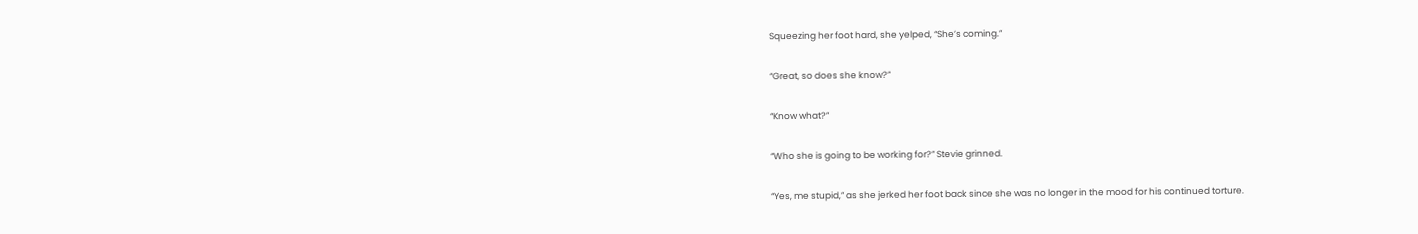Squeezing her foot hard, she yelped, “She’s coming.”

“Great, so does she know?”

“Know what?”

“Who she is going to be working for?” Stevie grinned.

“Yes, me stupid,” as she jerked her foot back since she was no longer in the mood for his continued torture.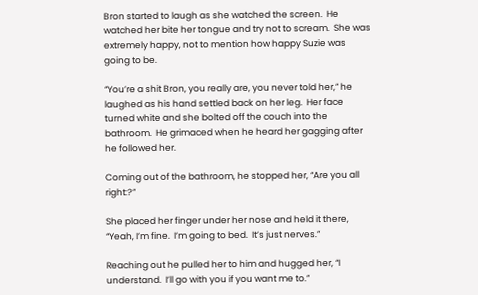Bron started to laugh as she watched the screen.  He watched her bite her tongue and try not to scream.  She was extremely happy, not to mention how happy Suzie was going to be.

“You’re a shit Bron, you really are, you never told her,” he laughed as his hand settled back on her leg.  Her face turned white and she bolted off the couch into the bathroom.  He grimaced when he heard her gagging after he followed her.

Coming out of the bathroom, he stopped her, “Are you all right:?”

She placed her finger under her nose and held it there, “Yeah, I’m fine.  I’m going to bed.  It’s just nerves.”

Reaching out he pulled her to him and hugged her, “I understand.  I’ll go with you if you want me to.”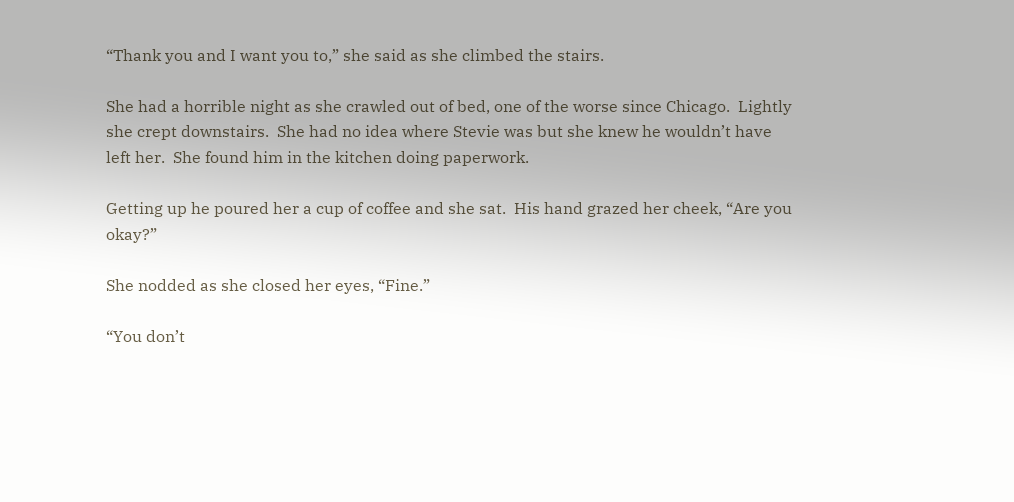“Thank you and I want you to,” she said as she climbed the stairs.

She had a horrible night as she crawled out of bed, one of the worse since Chicago.  Lightly she crept downstairs.  She had no idea where Stevie was but she knew he wouldn’t have left her.  She found him in the kitchen doing paperwork.

Getting up he poured her a cup of coffee and she sat.  His hand grazed her cheek, “Are you okay?”

She nodded as she closed her eyes, “Fine.”

“You don’t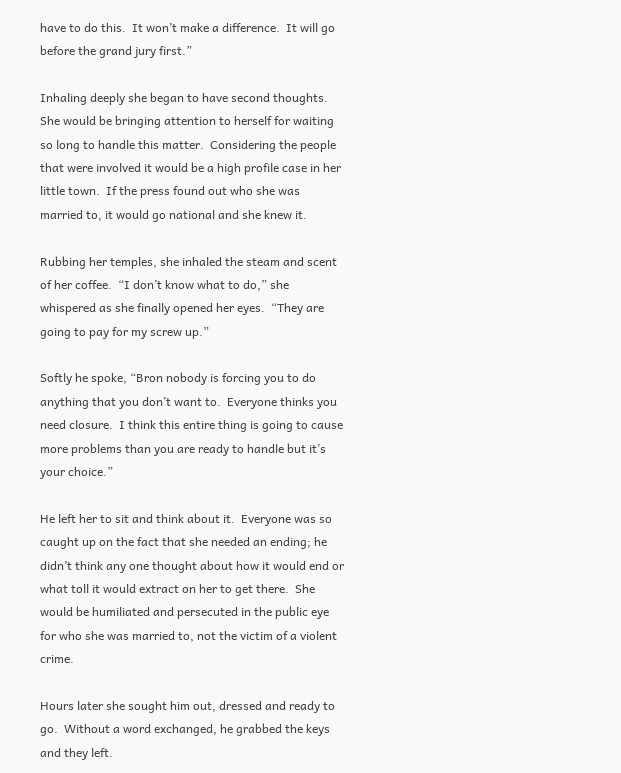have to do this.  It won’t make a difference.  It will go before the grand jury first.”

Inhaling deeply she began to have second thoughts.  She would be bringing attention to herself for waiting so long to handle this matter.  Considering the people that were involved it would be a high profile case in her little town.  If the press found out who she was married to, it would go national and she knew it.

Rubbing her temples, she inhaled the steam and scent of her coffee.  “I don’t know what to do,” she whispered as she finally opened her eyes.  “They are going to pay for my screw up.”

Softly he spoke, “Bron nobody is forcing you to do anything that you don’t want to.  Everyone thinks you need closure.  I think this entire thing is going to cause more problems than you are ready to handle but it’s your choice.”

He left her to sit and think about it.  Everyone was so caught up on the fact that she needed an ending; he didn’t think any one thought about how it would end or what toll it would extract on her to get there.  She would be humiliated and persecuted in the public eye for who she was married to, not the victim of a violent crime.

Hours later she sought him out, dressed and ready to go.  Without a word exchanged, he grabbed the keys and they left.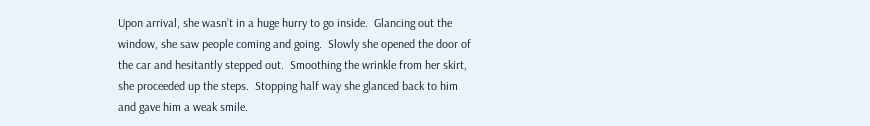Upon arrival, she wasn’t in a huge hurry to go inside.  Glancing out the window, she saw people coming and going.  Slowly she opened the door of the car and hesitantly stepped out.  Smoothing the wrinkle from her skirt, she proceeded up the steps.  Stopping half way she glanced back to him and gave him a weak smile.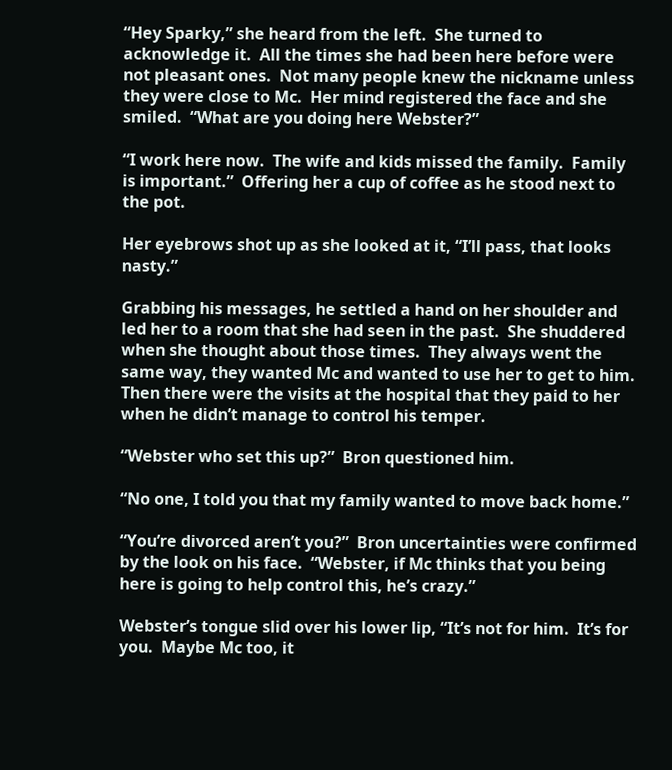“Hey Sparky,” she heard from the left.  She turned to acknowledge it.  All the times she had been here before were not pleasant ones.  Not many people knew the nickname unless they were close to Mc.  Her mind registered the face and she smiled.  “What are you doing here Webster?”

“I work here now.  The wife and kids missed the family.  Family is important.”  Offering her a cup of coffee as he stood next to the pot.

Her eyebrows shot up as she looked at it, “I’ll pass, that looks nasty.”

Grabbing his messages, he settled a hand on her shoulder and led her to a room that she had seen in the past.  She shuddered when she thought about those times.  They always went the same way, they wanted Mc and wanted to use her to get to him.  Then there were the visits at the hospital that they paid to her when he didn’t manage to control his temper.

“Webster who set this up?”  Bron questioned him.

“No one, I told you that my family wanted to move back home.”

“You’re divorced aren’t you?”  Bron uncertainties were confirmed by the look on his face.  “Webster, if Mc thinks that you being here is going to help control this, he’s crazy.”

Webster’s tongue slid over his lower lip, “It’s not for him.  It’s for you.  Maybe Mc too, it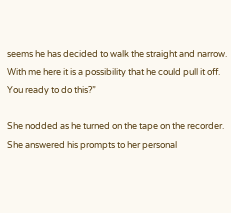seems he has decided to walk the straight and narrow.  With me here it is a possibility that he could pull it off.  You ready to do this?”

She nodded as he turned on the tape on the recorder.  She answered his prompts to her personal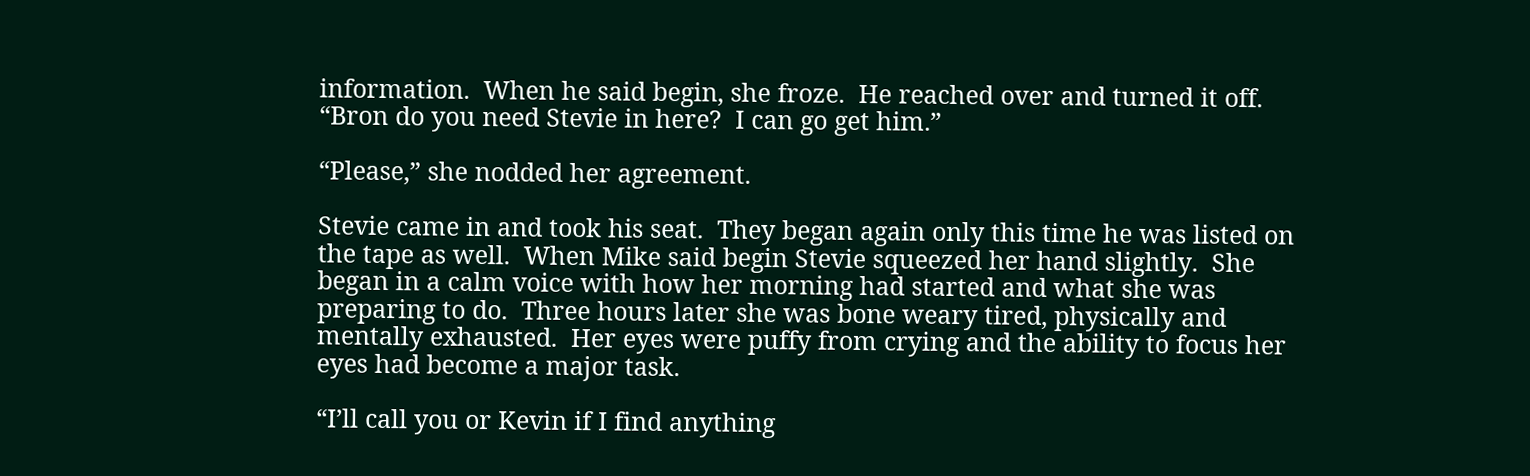information.  When he said begin, she froze.  He reached over and turned it off.  “Bron do you need Stevie in here?  I can go get him.”

“Please,” she nodded her agreement.

Stevie came in and took his seat.  They began again only this time he was listed on the tape as well.  When Mike said begin Stevie squeezed her hand slightly.  She began in a calm voice with how her morning had started and what she was preparing to do.  Three hours later she was bone weary tired, physically and mentally exhausted.  Her eyes were puffy from crying and the ability to focus her eyes had become a major task.

“I’ll call you or Kevin if I find anything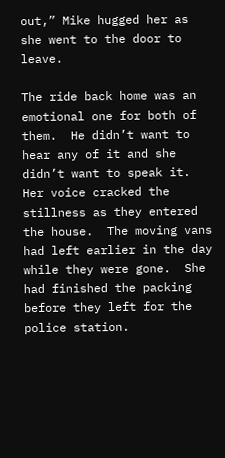out,” Mike hugged her as she went to the door to leave.

The ride back home was an emotional one for both of them.  He didn’t want to hear any of it and she didn’t want to speak it.  Her voice cracked the stillness as they entered the house.  The moving vans had left earlier in the day while they were gone.  She had finished the packing before they left for the police station.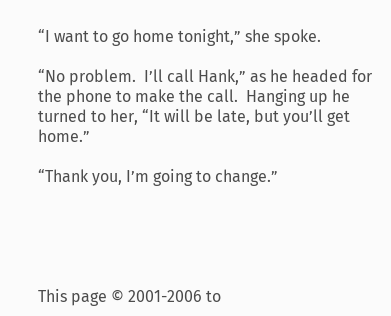“I want to go home tonight,” she spoke.

“No problem.  I’ll call Hank,” as he headed for the phone to make the call.  Hanging up he turned to her, “It will be late, but you’ll get home.”

“Thank you, I’m going to change.”





This page © 2001-2006 to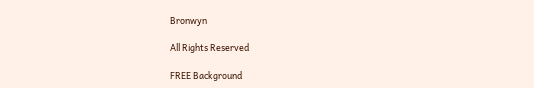Bronwyn

All Rights Reserved

FREE Background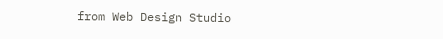from Web Design Studio